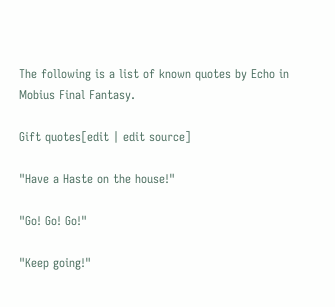The following is a list of known quotes by Echo in Mobius Final Fantasy.

Gift quotes[edit | edit source]

"Have a Haste on the house!"

"Go! Go! Go!"

"Keep going!"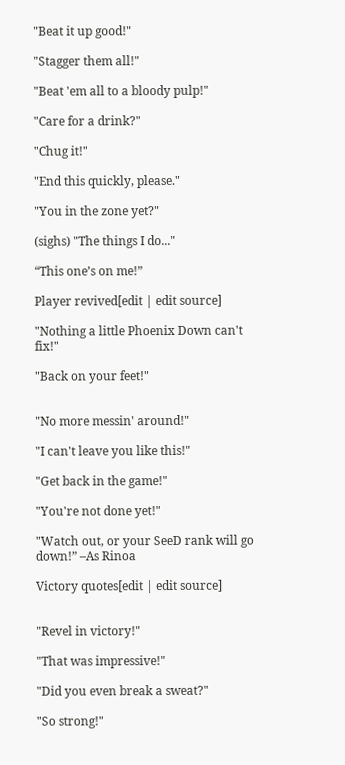"Beat it up good!"

"Stagger them all!"

"Beat 'em all to a bloody pulp!"

"Care for a drink?"

"Chug it!"

"End this quickly, please."

"You in the zone yet?"

(sighs) "The things I do..."

“This one’s on me!”

Player revived[edit | edit source]

"Nothing a little Phoenix Down can't fix!"

"Back on your feet!"


"No more messin' around!"

"I can't leave you like this!"

"Get back in the game!"

"You're not done yet!"

"Watch out, or your SeeD rank will go down!” –As Rinoa

Victory quotes[edit | edit source]


"Revel in victory!"

"That was impressive!"

"Did you even break a sweat?"

"So strong!"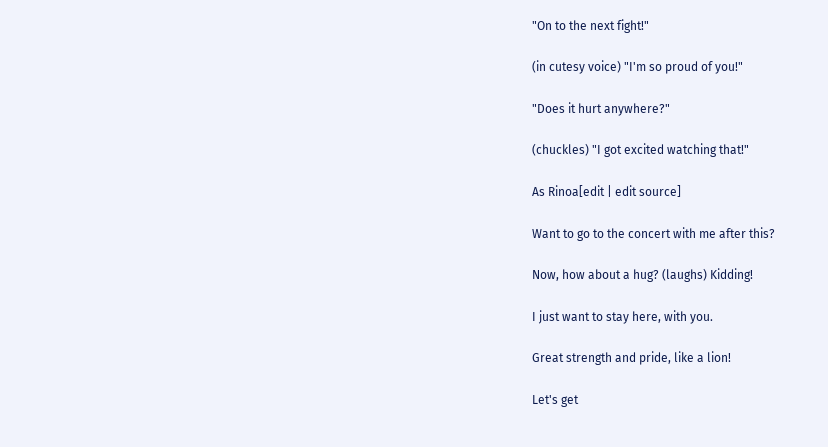"On to the next fight!"

(in cutesy voice) "I'm so proud of you!"

"Does it hurt anywhere?"

(chuckles) "I got excited watching that!"

As Rinoa[edit | edit source]

Want to go to the concert with me after this?

Now, how about a hug? (laughs) Kidding!

I just want to stay here, with you.

Great strength and pride, like a lion!

Let's get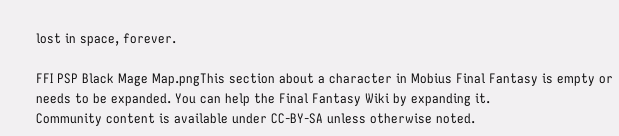lost in space, forever.

FFI PSP Black Mage Map.pngThis section about a character in Mobius Final Fantasy is empty or needs to be expanded. You can help the Final Fantasy Wiki by expanding it.
Community content is available under CC-BY-SA unless otherwise noted.